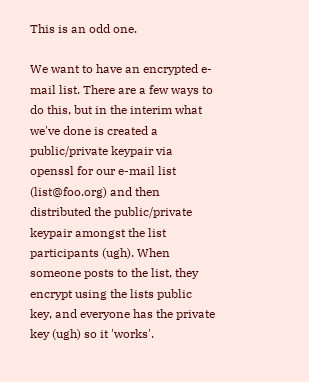This is an odd one.

We want to have an encrypted e-mail list. There are a few ways to do this, but in the interim what we've done is created a public/private keypair via openssl for our e-mail list (list@foo.org) and then distributed the public/private keypair amongst the list participants (ugh). When someone posts to the list, they encrypt using the lists public key, and everyone has the private key (ugh) so it 'works'.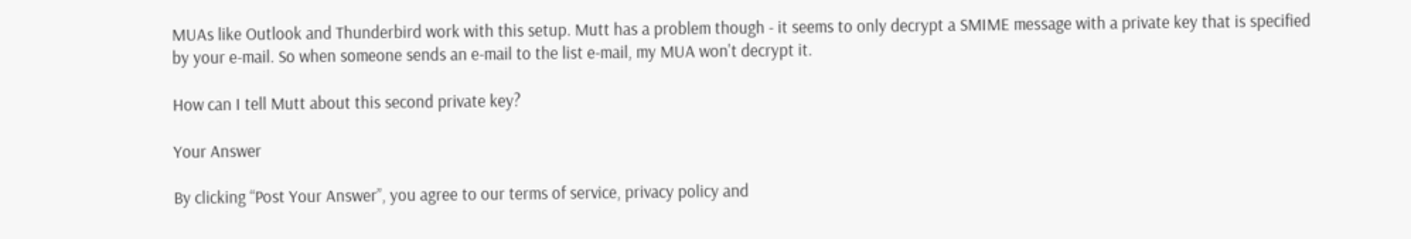MUAs like Outlook and Thunderbird work with this setup. Mutt has a problem though - it seems to only decrypt a SMIME message with a private key that is specified by your e-mail. So when someone sends an e-mail to the list e-mail, my MUA won't decrypt it.

How can I tell Mutt about this second private key?

Your Answer

By clicking “Post Your Answer”, you agree to our terms of service, privacy policy and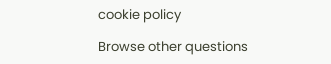cookie policy

Browse other questions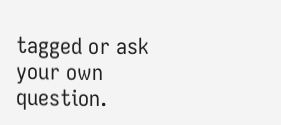tagged or ask your own question.